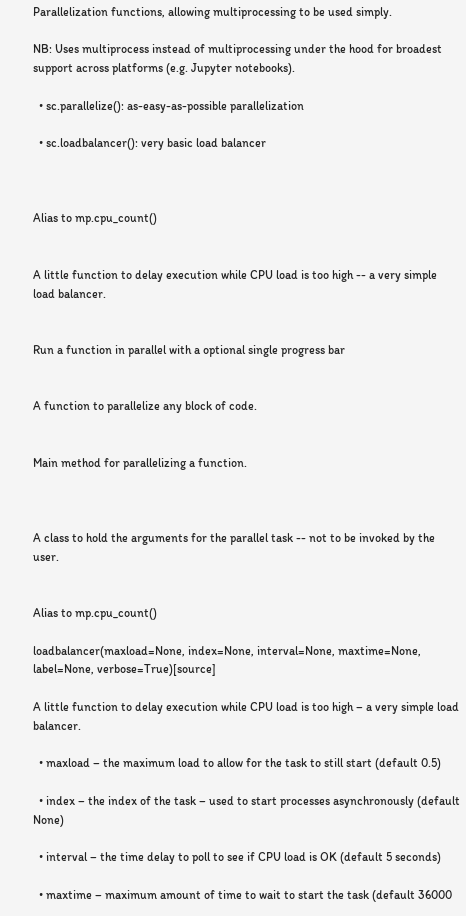Parallelization functions, allowing multiprocessing to be used simply.

NB: Uses multiprocess instead of multiprocessing under the hood for broadest support across platforms (e.g. Jupyter notebooks).

  • sc.parallelize(): as-easy-as-possible parallelization

  • sc.loadbalancer(): very basic load balancer



Alias to mp.cpu_count()


A little function to delay execution while CPU load is too high -- a very simple load balancer.


Run a function in parallel with a optional single progress bar


A function to parallelize any block of code.


Main method for parallelizing a function.



A class to hold the arguments for the parallel task -- not to be invoked by the user.


Alias to mp.cpu_count()

loadbalancer(maxload=None, index=None, interval=None, maxtime=None, label=None, verbose=True)[source]

A little function to delay execution while CPU load is too high – a very simple load balancer.

  • maxload – the maximum load to allow for the task to still start (default 0.5)

  • index – the index of the task – used to start processes asynchronously (default None)

  • interval – the time delay to poll to see if CPU load is OK (default 5 seconds)

  • maxtime – maximum amount of time to wait to start the task (default 36000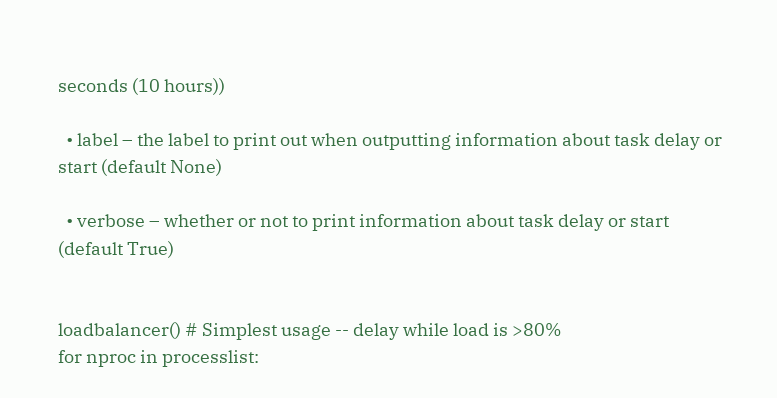seconds (10 hours))

  • label – the label to print out when outputting information about task delay or start (default None)

  • verbose – whether or not to print information about task delay or start (default True)


loadbalancer() # Simplest usage -- delay while load is >80%
for nproc in processlist: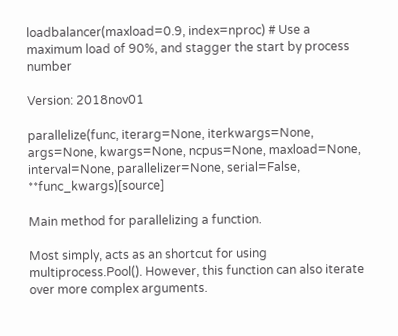loadbalancer(maxload=0.9, index=nproc) # Use a maximum load of 90%, and stagger the start by process number

Version: 2018nov01

parallelize(func, iterarg=None, iterkwargs=None, args=None, kwargs=None, ncpus=None, maxload=None, interval=None, parallelizer=None, serial=False, **func_kwargs)[source]

Main method for parallelizing a function.

Most simply, acts as an shortcut for using multiprocess.Pool(). However, this function can also iterate over more complex arguments.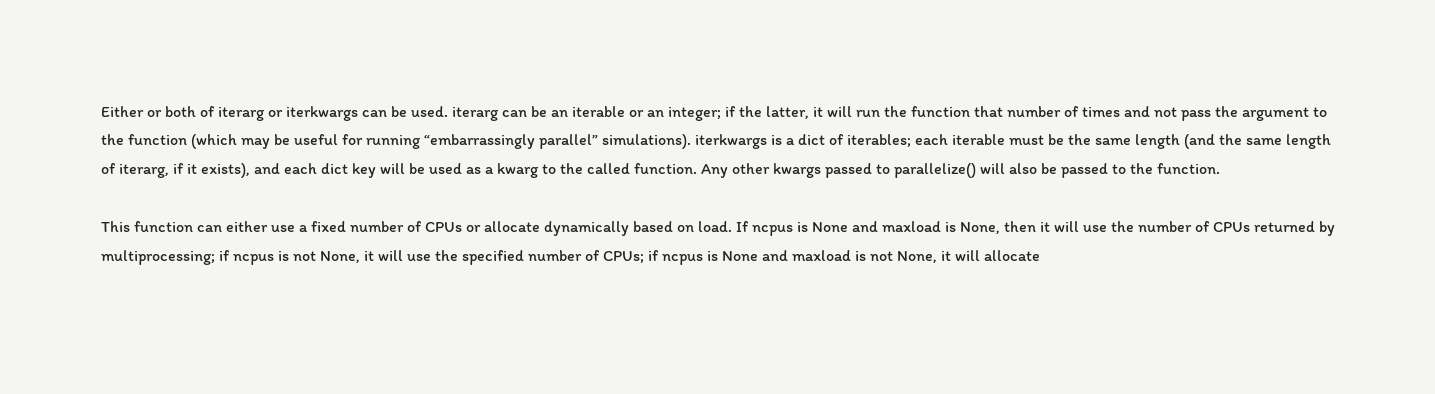Either or both of iterarg or iterkwargs can be used. iterarg can be an iterable or an integer; if the latter, it will run the function that number of times and not pass the argument to the function (which may be useful for running “embarrassingly parallel” simulations). iterkwargs is a dict of iterables; each iterable must be the same length (and the same length of iterarg, if it exists), and each dict key will be used as a kwarg to the called function. Any other kwargs passed to parallelize() will also be passed to the function.

This function can either use a fixed number of CPUs or allocate dynamically based on load. If ncpus is None and maxload is None, then it will use the number of CPUs returned by multiprocessing; if ncpus is not None, it will use the specified number of CPUs; if ncpus is None and maxload is not None, it will allocate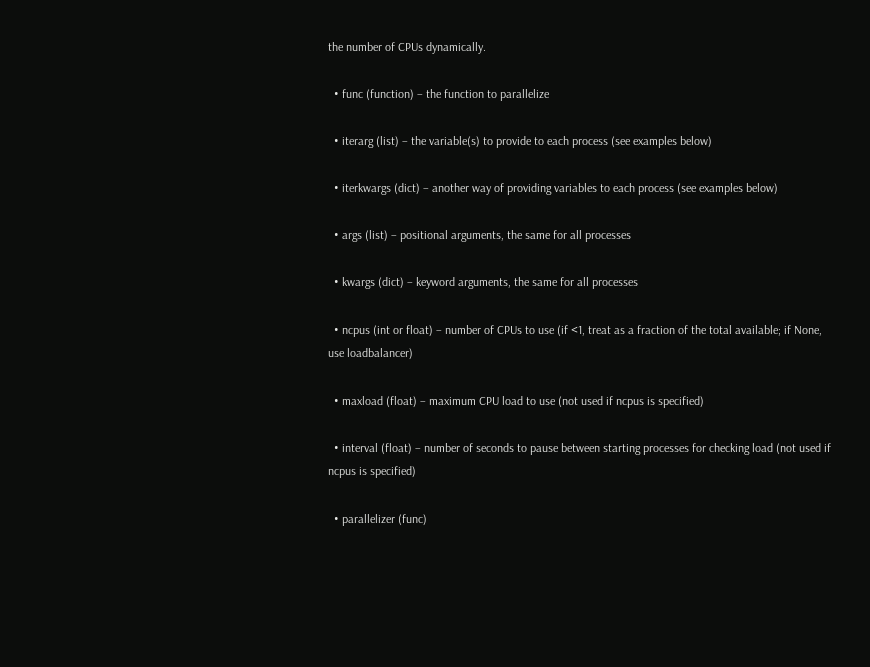the number of CPUs dynamically.

  • func (function) – the function to parallelize

  • iterarg (list) – the variable(s) to provide to each process (see examples below)

  • iterkwargs (dict) – another way of providing variables to each process (see examples below)

  • args (list) – positional arguments, the same for all processes

  • kwargs (dict) – keyword arguments, the same for all processes

  • ncpus (int or float) – number of CPUs to use (if <1, treat as a fraction of the total available; if None, use loadbalancer)

  • maxload (float) – maximum CPU load to use (not used if ncpus is specified)

  • interval (float) – number of seconds to pause between starting processes for checking load (not used if ncpus is specified)

  • parallelizer (func)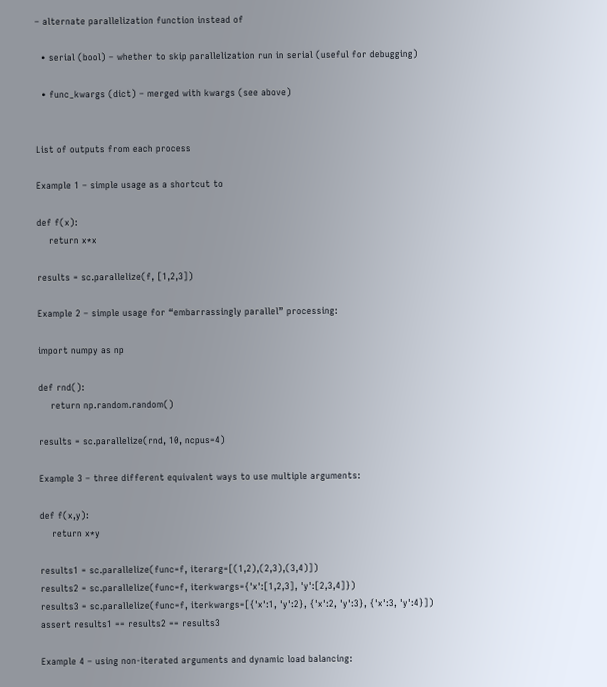– alternate parallelization function instead of

  • serial (bool) – whether to skip parallelization run in serial (useful for debugging)

  • func_kwargs (dict) – merged with kwargs (see above)


List of outputs from each process

Example 1 – simple usage as a shortcut to

def f(x):
    return x*x

results = sc.parallelize(f, [1,2,3])

Example 2 – simple usage for “embarrassingly parallel” processing:

import numpy as np

def rnd():
    return np.random.random()

results = sc.parallelize(rnd, 10, ncpus=4)

Example 3 – three different equivalent ways to use multiple arguments:

def f(x,y):
    return x*y

results1 = sc.parallelize(func=f, iterarg=[(1,2),(2,3),(3,4)])
results2 = sc.parallelize(func=f, iterkwargs={'x':[1,2,3], 'y':[2,3,4]})
results3 = sc.parallelize(func=f, iterkwargs=[{'x':1, 'y':2}, {'x':2, 'y':3}, {'x':3, 'y':4}])
assert results1 == results2 == results3

Example 4 – using non-iterated arguments and dynamic load balancing: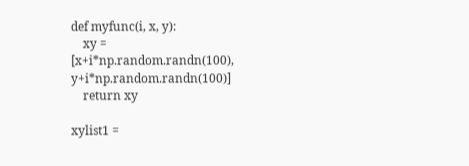def myfunc(i, x, y):
    xy = [x+i*np.random.randn(100), y+i*np.random.randn(100)]
    return xy

xylist1 =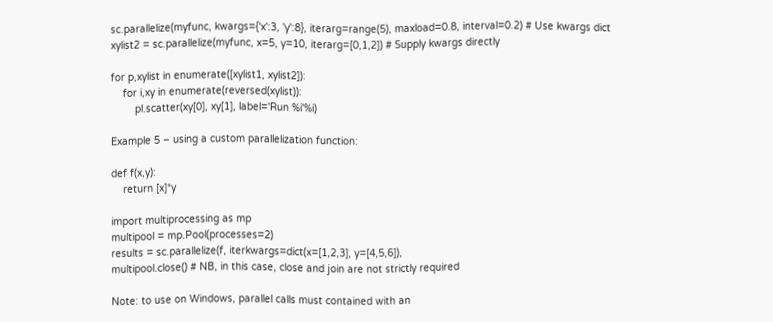sc.parallelize(myfunc, kwargs={'x':3, 'y':8}, iterarg=range(5), maxload=0.8, interval=0.2) # Use kwargs dict
xylist2 = sc.parallelize(myfunc, x=5, y=10, iterarg=[0,1,2]) # Supply kwargs directly

for p,xylist in enumerate([xylist1, xylist2]):
    for i,xy in enumerate(reversed(xylist)):
        pl.scatter(xy[0], xy[1], label='Run %i'%i)

Example 5 – using a custom parallelization function:

def f(x,y):
    return [x]*y

import multiprocessing as mp
multipool = mp.Pool(processes=2)
results = sc.parallelize(f, iterkwargs=dict(x=[1,2,3], y=[4,5,6]),
multipool.close() # NB, in this case, close and join are not strictly required

Note: to use on Windows, parallel calls must contained with an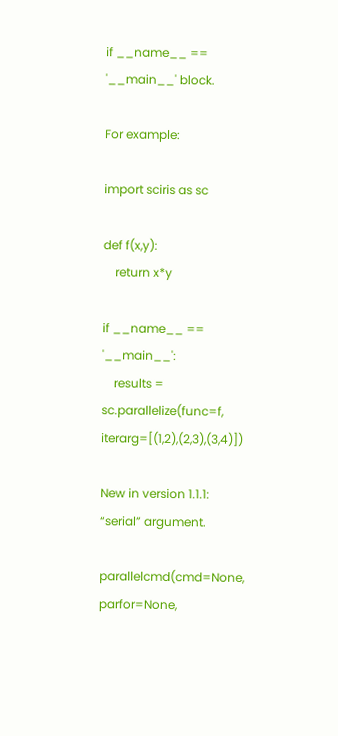if __name__ == '__main__' block.

For example:

import sciris as sc

def f(x,y):
    return x*y

if __name__ == '__main__':
    results = sc.parallelize(func=f, iterarg=[(1,2),(2,3),(3,4)])

New in version 1.1.1: “serial” argument.

parallelcmd(cmd=None, parfor=None,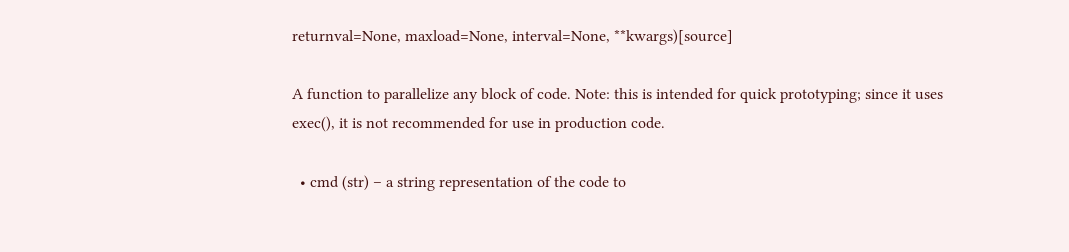returnval=None, maxload=None, interval=None, **kwargs)[source]

A function to parallelize any block of code. Note: this is intended for quick prototyping; since it uses exec(), it is not recommended for use in production code.

  • cmd (str) – a string representation of the code to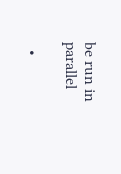be run in parallel

  •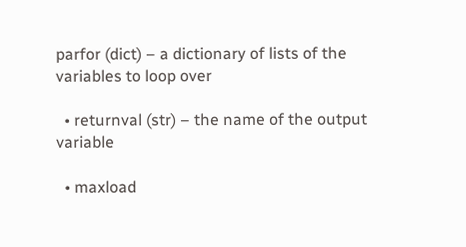parfor (dict) – a dictionary of lists of the variables to loop over

  • returnval (str) – the name of the output variable

  • maxload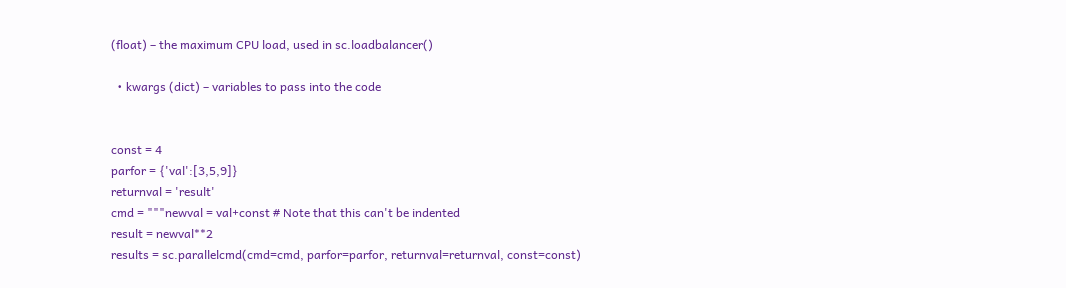(float) – the maximum CPU load, used in sc.loadbalancer()

  • kwargs (dict) – variables to pass into the code


const = 4
parfor = {'val':[3,5,9]}
returnval = 'result'
cmd = """newval = val+const # Note that this can't be indented
result = newval**2
results = sc.parallelcmd(cmd=cmd, parfor=parfor, returnval=returnval, const=const)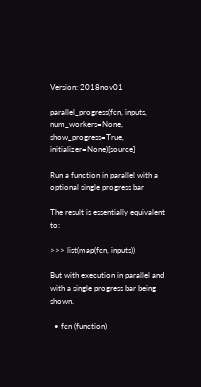Version: 2018nov01

parallel_progress(fcn, inputs, num_workers=None, show_progress=True, initializer=None)[source]

Run a function in parallel with a optional single progress bar

The result is essentially equivalent to:

>>> list(map(fcn, inputs))

But with execution in parallel and with a single progress bar being shown.

  • fcn (function)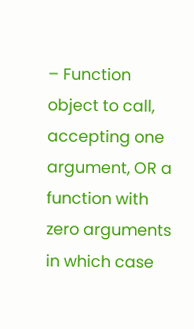– Function object to call, accepting one argument, OR a function with zero arguments in which case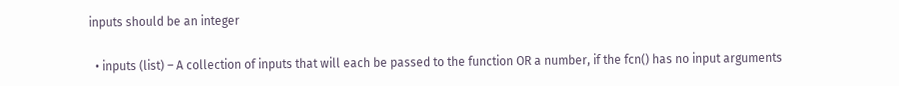inputs should be an integer

  • inputs (list) – A collection of inputs that will each be passed to the function OR a number, if the fcn() has no input arguments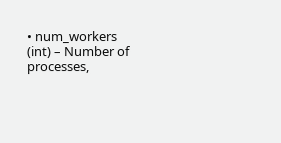• num_workers (int) – Number of processes,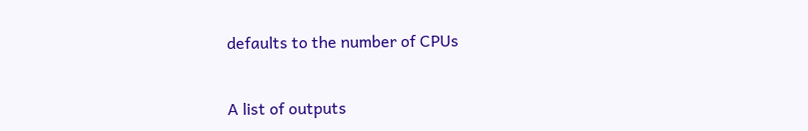defaults to the number of CPUs


A list of outputs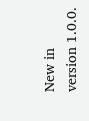New in version 1.0.0.